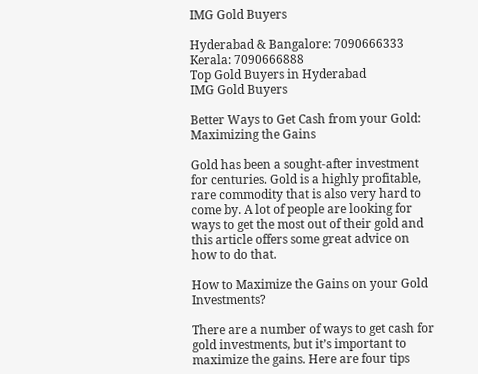IMG Gold Buyers

Hyderabad & Bangalore: 7090666333
Kerala: 7090666888
Top Gold Buyers in Hyderabad
IMG Gold Buyers

Better Ways to Get Cash from your Gold: Maximizing the Gains

Gold has been a sought-after investment for centuries. Gold is a highly profitable, rare commodity that is also very hard to come by. A lot of people are looking for ways to get the most out of their gold and this article offers some great advice on how to do that.

How to Maximize the Gains on your Gold Investments?

There are a number of ways to get cash for gold investments, but it’s important to maximize the gains. Here are four tips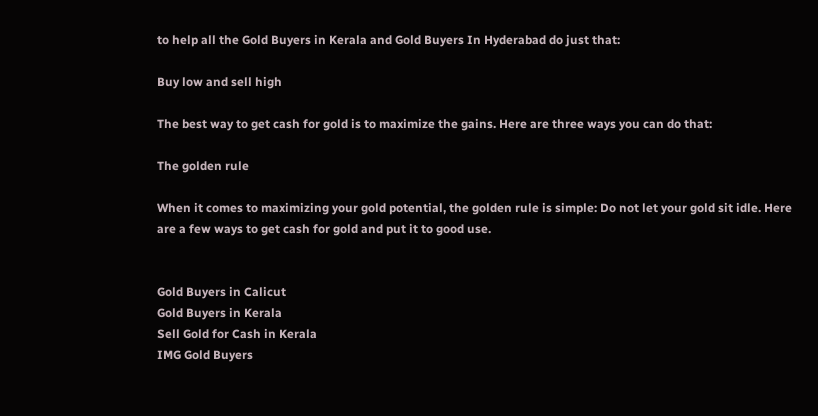to help all the Gold Buyers in Kerala and Gold Buyers In Hyderabad do just that:

Buy low and sell high

The best way to get cash for gold is to maximize the gains. Here are three ways you can do that:

The golden rule

When it comes to maximizing your gold potential, the golden rule is simple: Do not let your gold sit idle. Here are a few ways to get cash for gold and put it to good use.


Gold Buyers in Calicut
Gold Buyers in Kerala
Sell Gold for Cash in Kerala
IMG Gold Buyers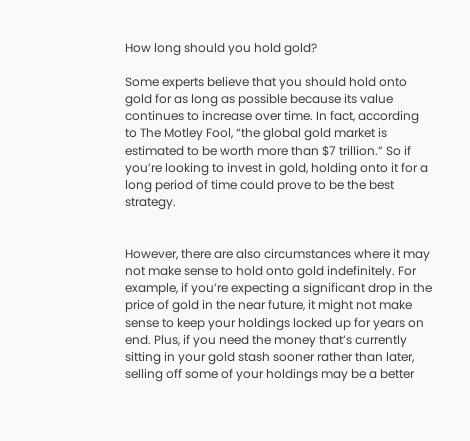How long should you hold gold?

Some experts believe that you should hold onto gold for as long as possible because its value continues to increase over time. In fact, according to The Motley Fool, “the global gold market is estimated to be worth more than $7 trillion.” So if you’re looking to invest in gold, holding onto it for a long period of time could prove to be the best strategy.


However, there are also circumstances where it may not make sense to hold onto gold indefinitely. For example, if you’re expecting a significant drop in the price of gold in the near future, it might not make sense to keep your holdings locked up for years on end. Plus, if you need the money that’s currently sitting in your gold stash sooner rather than later, selling off some of your holdings may be a better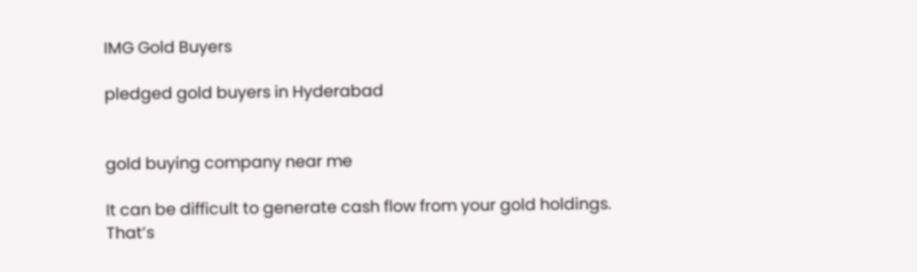IMG Gold Buyers

pledged gold buyers in Hyderabad


gold buying company near me

It can be difficult to generate cash flow from your gold holdings. That’s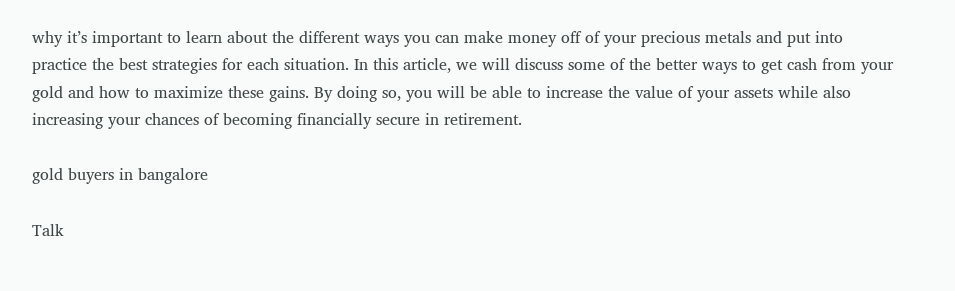why it’s important to learn about the different ways you can make money off of your precious metals and put into practice the best strategies for each situation. In this article, we will discuss some of the better ways to get cash from your gold and how to maximize these gains. By doing so, you will be able to increase the value of your assets while also increasing your chances of becoming financially secure in retirement.

gold buyers in bangalore

Talk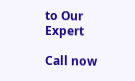to Our Expert

Call now